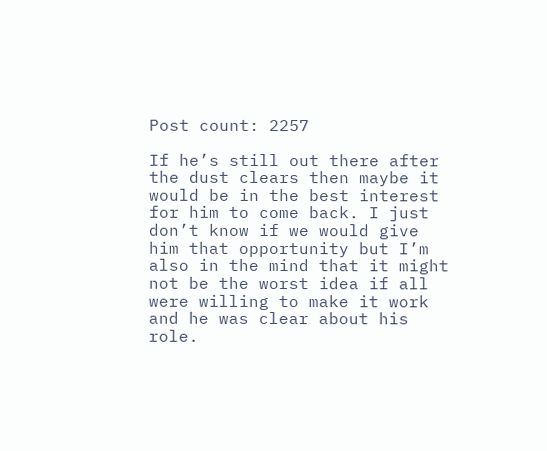Post count: 2257

If he’s still out there after the dust clears then maybe it would be in the best interest for him to come back. I just don’t know if we would give him that opportunity but I’m also in the mind that it might not be the worst idea if all were willing to make it work and he was clear about his role.